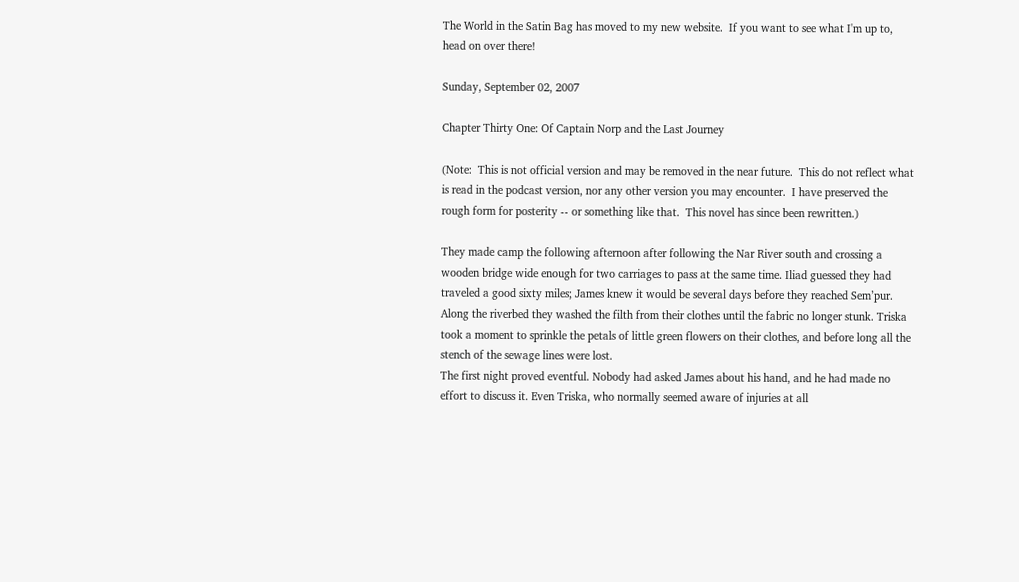The World in the Satin Bag has moved to my new website.  If you want to see what I'm up to, head on over there!

Sunday, September 02, 2007

Chapter Thirty One: Of Captain Norp and the Last Journey

(Note:  This is not official version and may be removed in the near future.  This do not reflect what is read in the podcast version, nor any other version you may encounter.  I have preserved the rough form for posterity -- or something like that.  This novel has since been rewritten.)

They made camp the following afternoon after following the Nar River south and crossing a wooden bridge wide enough for two carriages to pass at the same time. Iliad guessed they had traveled a good sixty miles; James knew it would be several days before they reached Sem’pur. Along the riverbed they washed the filth from their clothes until the fabric no longer stunk. Triska took a moment to sprinkle the petals of little green flowers on their clothes, and before long all the stench of the sewage lines were lost.
The first night proved eventful. Nobody had asked James about his hand, and he had made no effort to discuss it. Even Triska, who normally seemed aware of injuries at all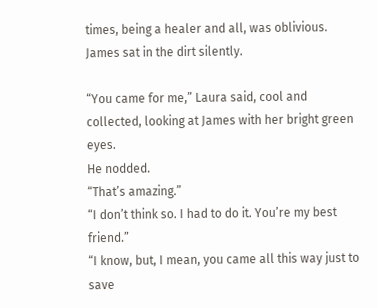times, being a healer and all, was oblivious.
James sat in the dirt silently.

“You came for me,” Laura said, cool and collected, looking at James with her bright green eyes.
He nodded.
“That’s amazing.”
“I don’t think so. I had to do it. You’re my best friend.”
“I know, but, I mean, you came all this way just to save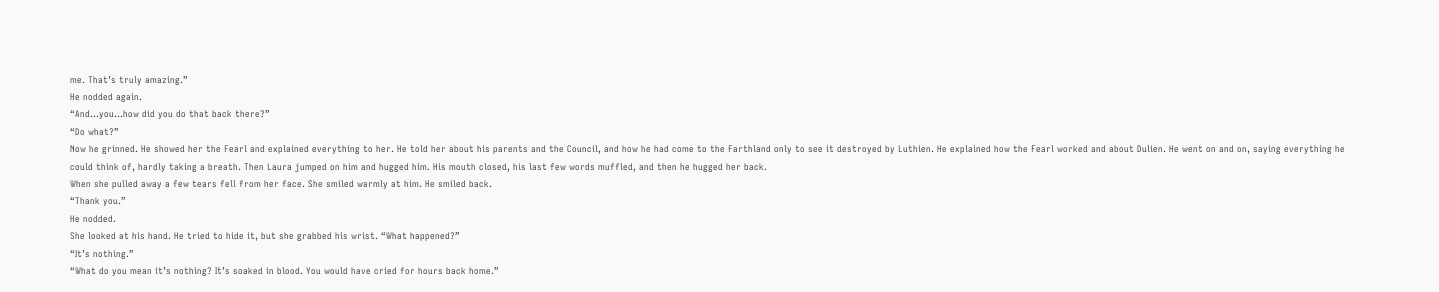me. That’s truly amazing.”
He nodded again.
“And…you…how did you do that back there?”
“Do what?”
Now he grinned. He showed her the Fearl and explained everything to her. He told her about his parents and the Council, and how he had come to the Farthland only to see it destroyed by Luthien. He explained how the Fearl worked and about Dulien. He went on and on, saying everything he could think of, hardly taking a breath. Then Laura jumped on him and hugged him. His mouth closed, his last few words muffled, and then he hugged her back.
When she pulled away a few tears fell from her face. She smiled warmly at him. He smiled back.
“Thank you.”
He nodded.
She looked at his hand. He tried to hide it, but she grabbed his wrist. “What happened?”
“It’s nothing.”
“What do you mean it’s nothing? It’s soaked in blood. You would have cried for hours back home.”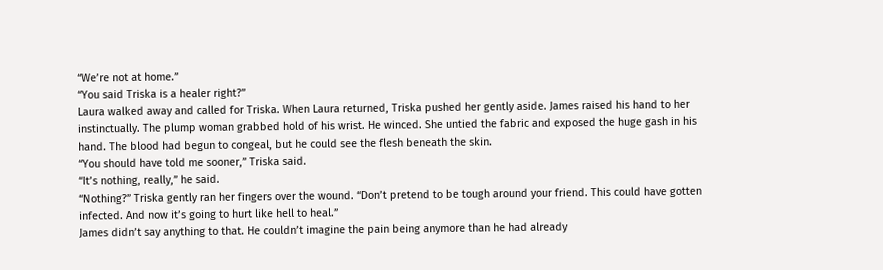“We’re not at home.”
“You said Triska is a healer right?”
Laura walked away and called for Triska. When Laura returned, Triska pushed her gently aside. James raised his hand to her instinctually. The plump woman grabbed hold of his wrist. He winced. She untied the fabric and exposed the huge gash in his hand. The blood had begun to congeal, but he could see the flesh beneath the skin.
“You should have told me sooner,” Triska said.
“It’s nothing, really,” he said.
“Nothing?” Triska gently ran her fingers over the wound. “Don’t pretend to be tough around your friend. This could have gotten infected. And now it’s going to hurt like hell to heal.”
James didn’t say anything to that. He couldn’t imagine the pain being anymore than he had already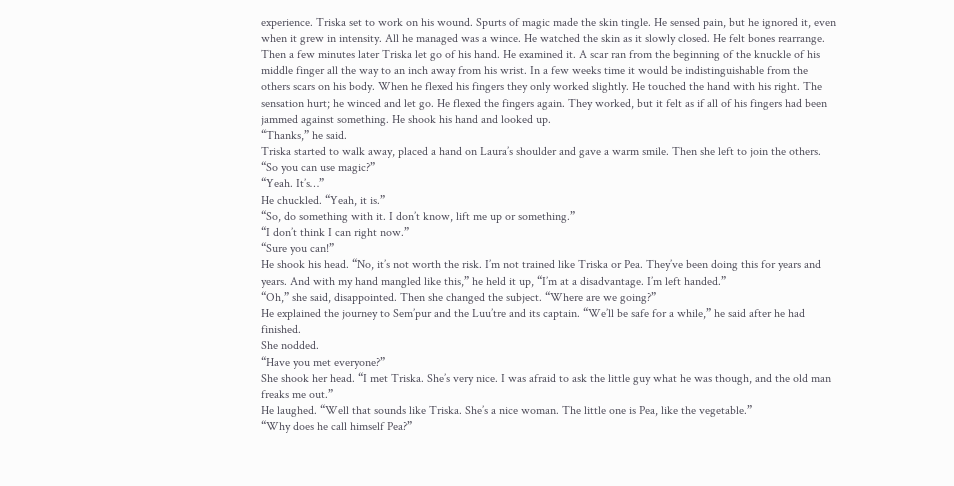experience. Triska set to work on his wound. Spurts of magic made the skin tingle. He sensed pain, but he ignored it, even when it grew in intensity. All he managed was a wince. He watched the skin as it slowly closed. He felt bones rearrange. Then a few minutes later Triska let go of his hand. He examined it. A scar ran from the beginning of the knuckle of his middle finger all the way to an inch away from his wrist. In a few weeks time it would be indistinguishable from the others scars on his body. When he flexed his fingers they only worked slightly. He touched the hand with his right. The sensation hurt; he winced and let go. He flexed the fingers again. They worked, but it felt as if all of his fingers had been jammed against something. He shook his hand and looked up.
“Thanks,” he said.
Triska started to walk away, placed a hand on Laura’s shoulder and gave a warm smile. Then she left to join the others.
“So you can use magic?”
“Yeah. It’s…”
He chuckled. “Yeah, it is.”
“So, do something with it. I don’t know, lift me up or something.”
“I don’t think I can right now.”
“Sure you can!”
He shook his head. “No, it’s not worth the risk. I’m not trained like Triska or Pea. They’ve been doing this for years and years. And with my hand mangled like this,” he held it up, “I’m at a disadvantage. I’m left handed.”
“Oh,” she said, disappointed. Then she changed the subject. “Where are we going?”
He explained the journey to Sem’pur and the Luu’tre and its captain. “We’ll be safe for a while,” he said after he had finished.
She nodded.
“Have you met everyone?”
She shook her head. “I met Triska. She’s very nice. I was afraid to ask the little guy what he was though, and the old man freaks me out.”
He laughed. “Well that sounds like Triska. She’s a nice woman. The little one is Pea, like the vegetable.”
“Why does he call himself Pea?”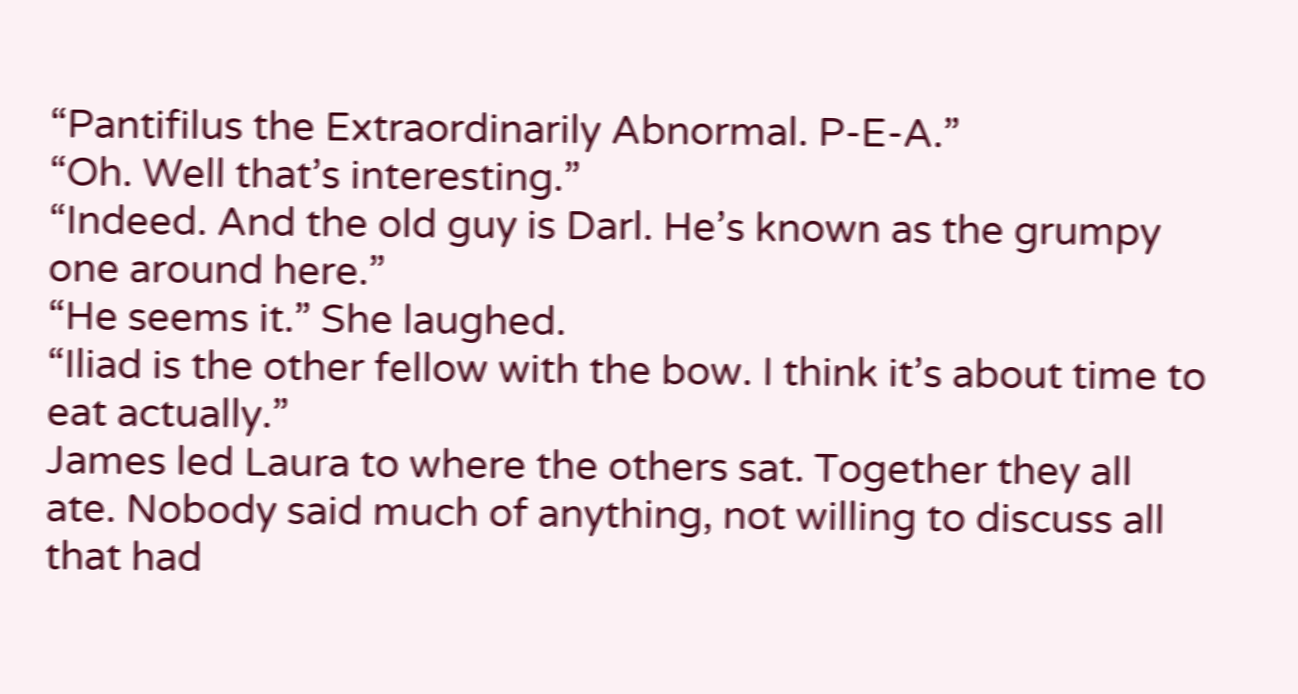“Pantifilus the Extraordinarily Abnormal. P-E-A.”
“Oh. Well that’s interesting.”
“Indeed. And the old guy is Darl. He’s known as the grumpy one around here.”
“He seems it.” She laughed.
“Iliad is the other fellow with the bow. I think it’s about time to eat actually.”
James led Laura to where the others sat. Together they all ate. Nobody said much of anything, not willing to discuss all that had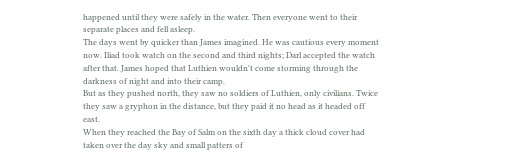happened until they were safely in the water. Then everyone went to their separate places and fell asleep.
The days went by quicker than James imagined. He was cautious every moment now. Iliad took watch on the second and third nights; Darl accepted the watch after that. James hoped that Luthien wouldn't come storming through the darkness of night and into their camp.
But as they pushed north, they saw no soldiers of Luthien, only civilians. Twice they saw a gryphon in the distance, but they paid it no head as it headed off east.
When they reached the Bay of Salm on the sixth day a thick cloud cover had taken over the day sky and small patters of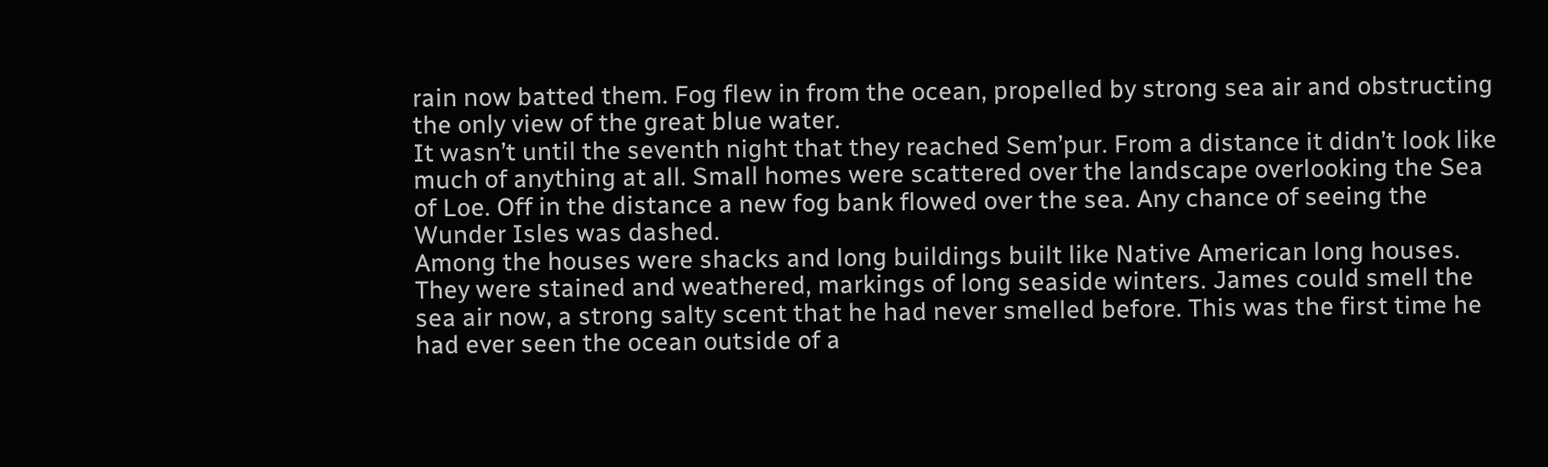rain now batted them. Fog flew in from the ocean, propelled by strong sea air and obstructing the only view of the great blue water.
It wasn’t until the seventh night that they reached Sem’pur. From a distance it didn’t look like much of anything at all. Small homes were scattered over the landscape overlooking the Sea of Loe. Off in the distance a new fog bank flowed over the sea. Any chance of seeing the Wunder Isles was dashed.
Among the houses were shacks and long buildings built like Native American long houses. They were stained and weathered, markings of long seaside winters. James could smell the sea air now, a strong salty scent that he had never smelled before. This was the first time he had ever seen the ocean outside of a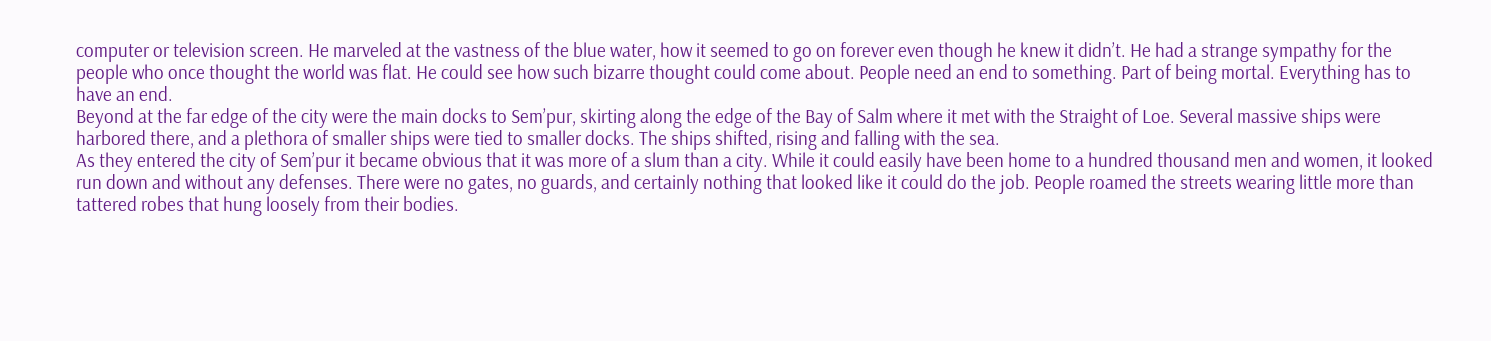computer or television screen. He marveled at the vastness of the blue water, how it seemed to go on forever even though he knew it didn’t. He had a strange sympathy for the people who once thought the world was flat. He could see how such bizarre thought could come about. People need an end to something. Part of being mortal. Everything has to have an end.
Beyond at the far edge of the city were the main docks to Sem’pur, skirting along the edge of the Bay of Salm where it met with the Straight of Loe. Several massive ships were harbored there, and a plethora of smaller ships were tied to smaller docks. The ships shifted, rising and falling with the sea.
As they entered the city of Sem’pur it became obvious that it was more of a slum than a city. While it could easily have been home to a hundred thousand men and women, it looked run down and without any defenses. There were no gates, no guards, and certainly nothing that looked like it could do the job. People roamed the streets wearing little more than tattered robes that hung loosely from their bodies.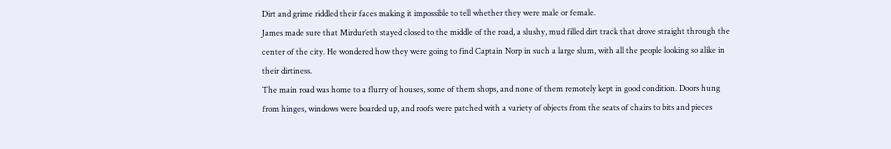Dirt and grime riddled their faces making it impossible to tell whether they were male or female.
James made sure that Mirdur’eth stayed closed to the middle of the road, a slushy, mud filled dirt track that drove straight through the center of the city. He wondered how they were going to find Captain Norp in such a large slum, with all the people looking so alike in their dirtiness.
The main road was home to a flurry of houses, some of them shops, and none of them remotely kept in good condition. Doors hung from hinges, windows were boarded up, and roofs were patched with a variety of objects from the seats of chairs to bits and pieces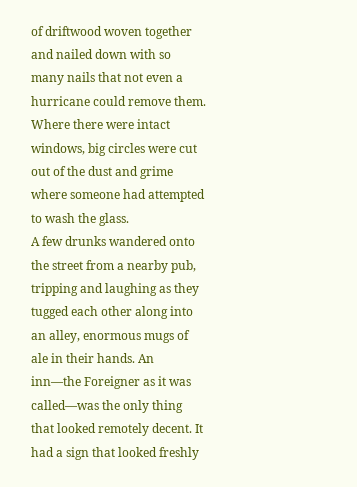of driftwood woven together and nailed down with so many nails that not even a hurricane could remove them. Where there were intact windows, big circles were cut out of the dust and grime where someone had attempted to wash the glass.
A few drunks wandered onto the street from a nearby pub, tripping and laughing as they tugged each other along into an alley, enormous mugs of ale in their hands. An inn—the Foreigner as it was called—was the only thing that looked remotely decent. It had a sign that looked freshly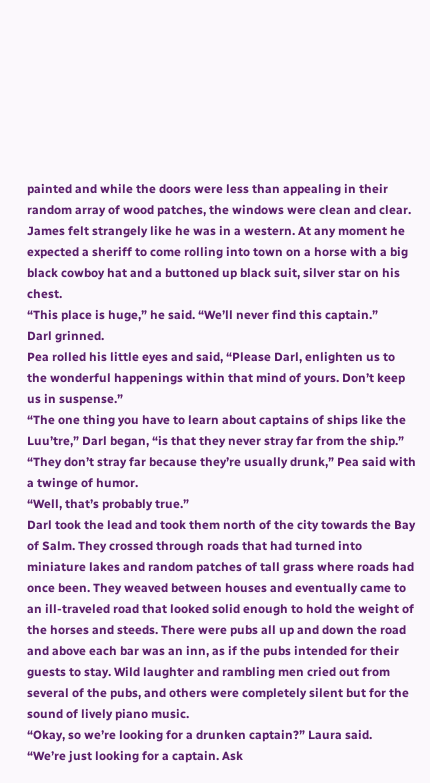painted and while the doors were less than appealing in their random array of wood patches, the windows were clean and clear.
James felt strangely like he was in a western. At any moment he expected a sheriff to come rolling into town on a horse with a big black cowboy hat and a buttoned up black suit, silver star on his chest.
“This place is huge,” he said. “We’ll never find this captain.”
Darl grinned.
Pea rolled his little eyes and said, “Please Darl, enlighten us to the wonderful happenings within that mind of yours. Don’t keep us in suspense.”
“The one thing you have to learn about captains of ships like the Luu’tre,” Darl began, “is that they never stray far from the ship.”
“They don’t stray far because they’re usually drunk,” Pea said with a twinge of humor.
“Well, that’s probably true.”
Darl took the lead and took them north of the city towards the Bay of Salm. They crossed through roads that had turned into miniature lakes and random patches of tall grass where roads had once been. They weaved between houses and eventually came to an ill-traveled road that looked solid enough to hold the weight of the horses and steeds. There were pubs all up and down the road and above each bar was an inn, as if the pubs intended for their guests to stay. Wild laughter and rambling men cried out from several of the pubs, and others were completely silent but for the sound of lively piano music.
“Okay, so we’re looking for a drunken captain?” Laura said.
“We’re just looking for a captain. Ask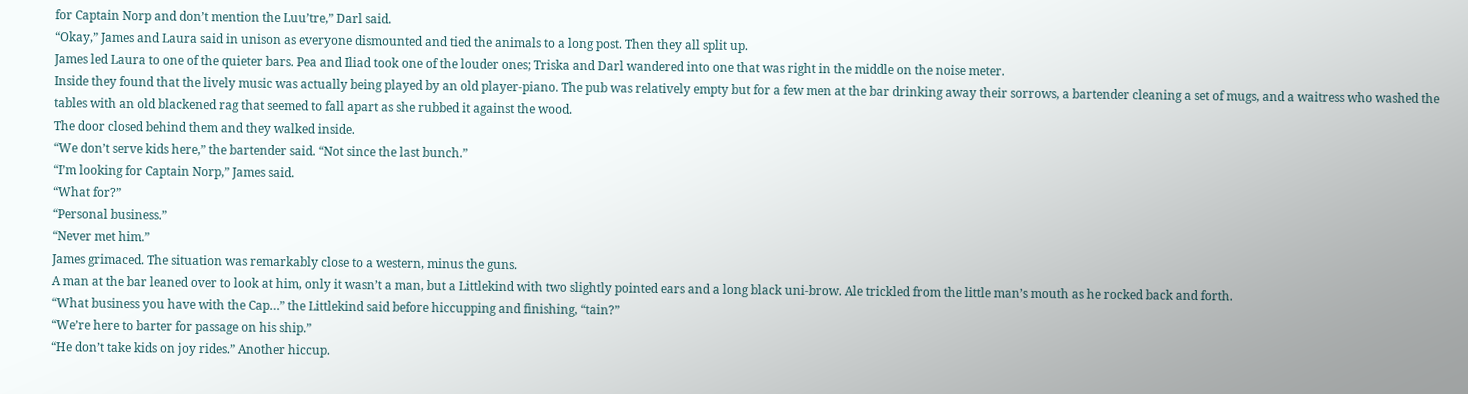for Captain Norp and don’t mention the Luu’tre,” Darl said.
“Okay,” James and Laura said in unison as everyone dismounted and tied the animals to a long post. Then they all split up.
James led Laura to one of the quieter bars. Pea and Iliad took one of the louder ones; Triska and Darl wandered into one that was right in the middle on the noise meter.
Inside they found that the lively music was actually being played by an old player-piano. The pub was relatively empty but for a few men at the bar drinking away their sorrows, a bartender cleaning a set of mugs, and a waitress who washed the tables with an old blackened rag that seemed to fall apart as she rubbed it against the wood.
The door closed behind them and they walked inside.
“We don’t serve kids here,” the bartender said. “Not since the last bunch.”
“I’m looking for Captain Norp,” James said.
“What for?”
“Personal business.”
“Never met him.”
James grimaced. The situation was remarkably close to a western, minus the guns.
A man at the bar leaned over to look at him, only it wasn’t a man, but a Littlekind with two slightly pointed ears and a long black uni-brow. Ale trickled from the little man’s mouth as he rocked back and forth.
“What business you have with the Cap…” the Littlekind said before hiccupping and finishing, “tain?”
“We’re here to barter for passage on his ship.”
“He don’t take kids on joy rides.” Another hiccup.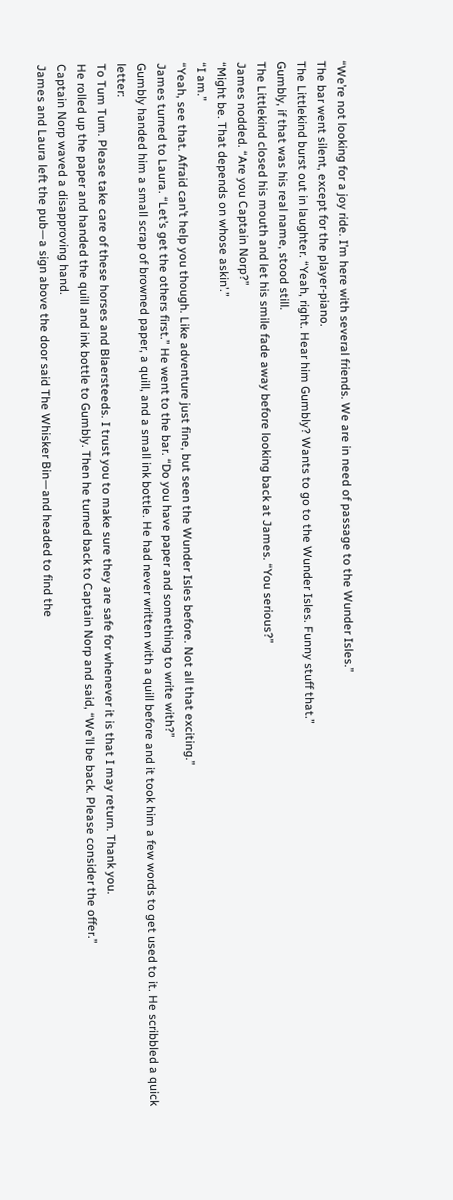“We’re not looking for a joy ride. I’m here with several friends. We are in need of passage to the Wunder Isles.”
The bar went silent, except for the player-piano.
The Littlekind burst out in laughter. “Yeah, right. Hear him Gumbly? Wants to go to the Wunder Isles. Funny stuff that.”
Gumbly, if that was his real name, stood still.
The Littlekind closed his mouth and let his smile fade away before looking back at James. “You serious?”
James nodded. “Are you Captain Norp?”
“Might be. That depends on whose askin’.”
“I am.”
“Yeah, see that. Afraid can’t help you though. Like adventure just fine, but seen the Wunder Isles before. Not all that exciting.”
James turned to Laura. “Let’s get the others first.” He went to the bar. “Do you have paper and something to write with?”
Gumbly handed him a small scrap of browned paper, a quill, and a small ink bottle. He had never written with a quill before and it took him a few words to get used to it. He scribbled a quick letter:
To Tum Tum. Please take care of these horses and Blaersteeds. I trust you to make sure they are safe for whenever it is that I may return. Thank you.
He rolled up the paper and handed the quill and ink bottle to Gumbly. Then he turned back to Captain Norp and said, “We’ll be back. Please consider the offer.”
Captain Norp waved a disapproving hand.
James and Laura left the pub—a sign above the door said The Whisker Bin—and headed to find the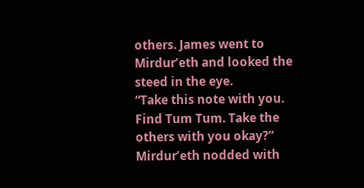others. James went to Mirdur’eth and looked the steed in the eye.
“Take this note with you. Find Tum Tum. Take the others with you okay?”
Mirdur’eth nodded with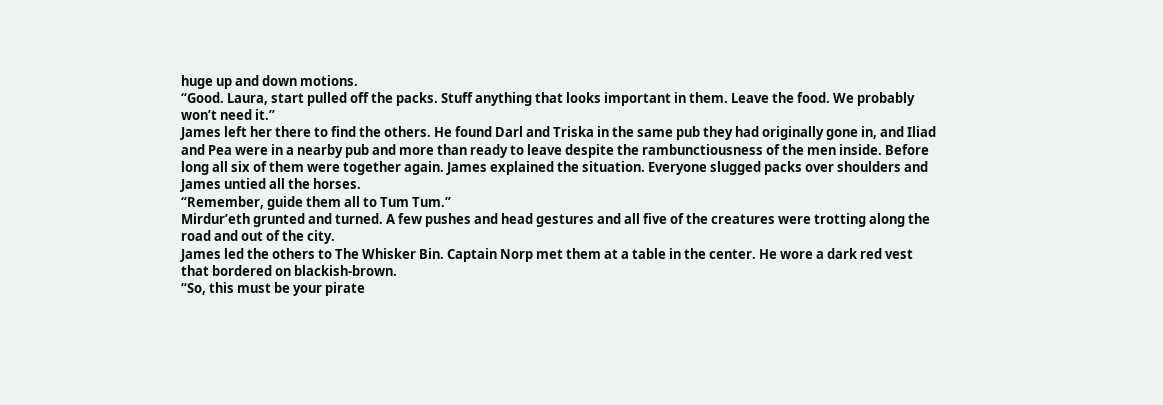huge up and down motions.
“Good. Laura, start pulled off the packs. Stuff anything that looks important in them. Leave the food. We probably won’t need it.”
James left her there to find the others. He found Darl and Triska in the same pub they had originally gone in, and Iliad and Pea were in a nearby pub and more than ready to leave despite the rambunctiousness of the men inside. Before long all six of them were together again. James explained the situation. Everyone slugged packs over shoulders and James untied all the horses.
“Remember, guide them all to Tum Tum.”
Mirdur’eth grunted and turned. A few pushes and head gestures and all five of the creatures were trotting along the road and out of the city.
James led the others to The Whisker Bin. Captain Norp met them at a table in the center. He wore a dark red vest that bordered on blackish-brown.
“So, this must be your pirate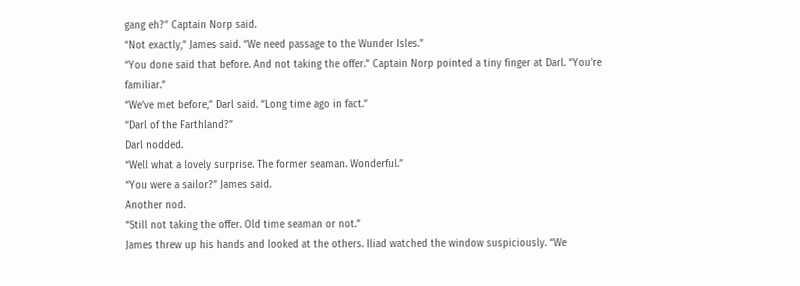gang eh?” Captain Norp said.
“Not exactly,” James said. “We need passage to the Wunder Isles.”
“You done said that before. And not taking the offer.” Captain Norp pointed a tiny finger at Darl. “You’re familiar.”
“We’ve met before,” Darl said. “Long time ago in fact.”
“Darl of the Farthland?”
Darl nodded.
“Well what a lovely surprise. The former seaman. Wonderful.”
“You were a sailor?” James said.
Another nod.
“Still not taking the offer. Old time seaman or not.”
James threw up his hands and looked at the others. Iliad watched the window suspiciously. “We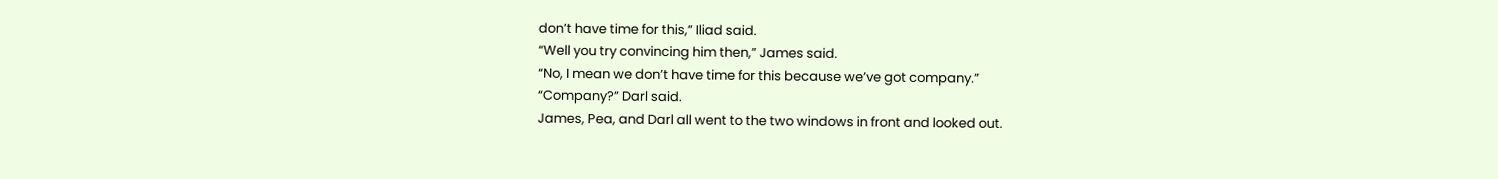don’t have time for this,” Iliad said.
“Well you try convincing him then,” James said.
“No, I mean we don’t have time for this because we’ve got company.”
“Company?” Darl said.
James, Pea, and Darl all went to the two windows in front and looked out.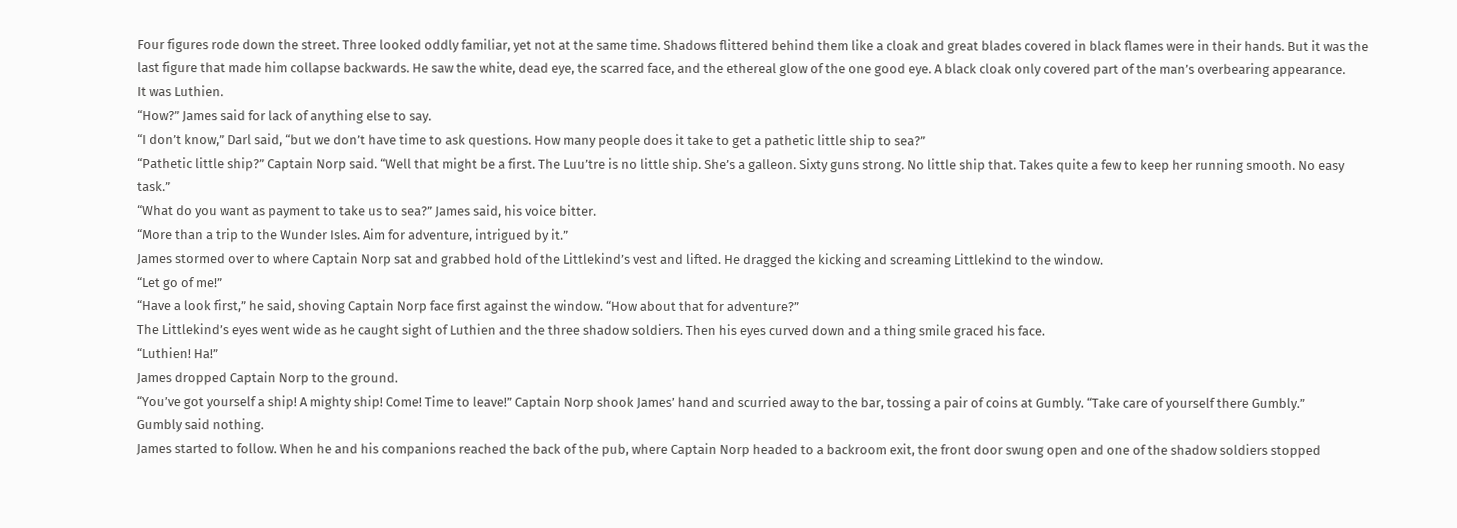Four figures rode down the street. Three looked oddly familiar, yet not at the same time. Shadows flittered behind them like a cloak and great blades covered in black flames were in their hands. But it was the last figure that made him collapse backwards. He saw the white, dead eye, the scarred face, and the ethereal glow of the one good eye. A black cloak only covered part of the man’s overbearing appearance.
It was Luthien.
“How?” James said for lack of anything else to say.
“I don’t know,” Darl said, “but we don’t have time to ask questions. How many people does it take to get a pathetic little ship to sea?”
“Pathetic little ship?” Captain Norp said. “Well that might be a first. The Luu’tre is no little ship. She’s a galleon. Sixty guns strong. No little ship that. Takes quite a few to keep her running smooth. No easy task.”
“What do you want as payment to take us to sea?” James said, his voice bitter.
“More than a trip to the Wunder Isles. Aim for adventure, intrigued by it.”
James stormed over to where Captain Norp sat and grabbed hold of the Littlekind’s vest and lifted. He dragged the kicking and screaming Littlekind to the window.
“Let go of me!”
“Have a look first,” he said, shoving Captain Norp face first against the window. “How about that for adventure?”
The Littlekind’s eyes went wide as he caught sight of Luthien and the three shadow soldiers. Then his eyes curved down and a thing smile graced his face.
“Luthien! Ha!”
James dropped Captain Norp to the ground.
“You’ve got yourself a ship! A mighty ship! Come! Time to leave!” Captain Norp shook James’ hand and scurried away to the bar, tossing a pair of coins at Gumbly. “Take care of yourself there Gumbly.”
Gumbly said nothing.
James started to follow. When he and his companions reached the back of the pub, where Captain Norp headed to a backroom exit, the front door swung open and one of the shadow soldiers stopped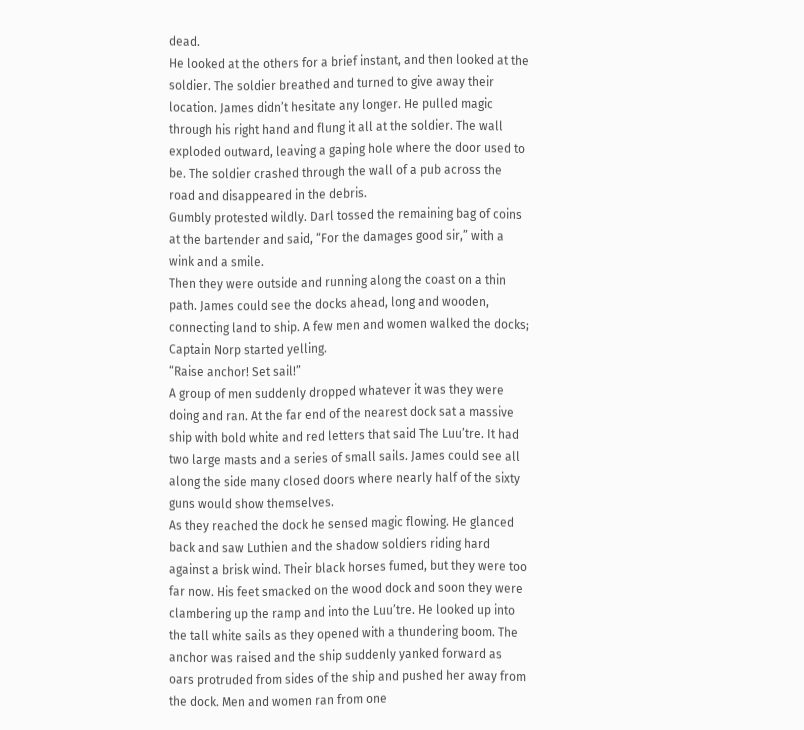dead.
He looked at the others for a brief instant, and then looked at the soldier. The soldier breathed and turned to give away their location. James didn’t hesitate any longer. He pulled magic through his right hand and flung it all at the soldier. The wall exploded outward, leaving a gaping hole where the door used to be. The soldier crashed through the wall of a pub across the road and disappeared in the debris.
Gumbly protested wildly. Darl tossed the remaining bag of coins at the bartender and said, “For the damages good sir,” with a wink and a smile.
Then they were outside and running along the coast on a thin path. James could see the docks ahead, long and wooden, connecting land to ship. A few men and women walked the docks; Captain Norp started yelling.
“Raise anchor! Set sail!”
A group of men suddenly dropped whatever it was they were doing and ran. At the far end of the nearest dock sat a massive ship with bold white and red letters that said The Luu’tre. It had two large masts and a series of small sails. James could see all along the side many closed doors where nearly half of the sixty guns would show themselves.
As they reached the dock he sensed magic flowing. He glanced back and saw Luthien and the shadow soldiers riding hard against a brisk wind. Their black horses fumed, but they were too far now. His feet smacked on the wood dock and soon they were clambering up the ramp and into the Luu’tre. He looked up into the tall white sails as they opened with a thundering boom. The anchor was raised and the ship suddenly yanked forward as oars protruded from sides of the ship and pushed her away from the dock. Men and women ran from one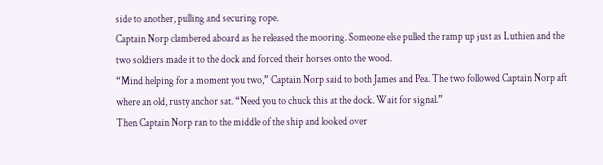side to another, pulling and securing rope.
Captain Norp clambered aboard as he released the mooring. Someone else pulled the ramp up just as Luthien and the two soldiers made it to the dock and forced their horses onto the wood.
“Mind helping for a moment you two,” Captain Norp said to both James and Pea. The two followed Captain Norp aft where an old, rusty anchor sat. “Need you to chuck this at the dock. Wait for signal.”
Then Captain Norp ran to the middle of the ship and looked over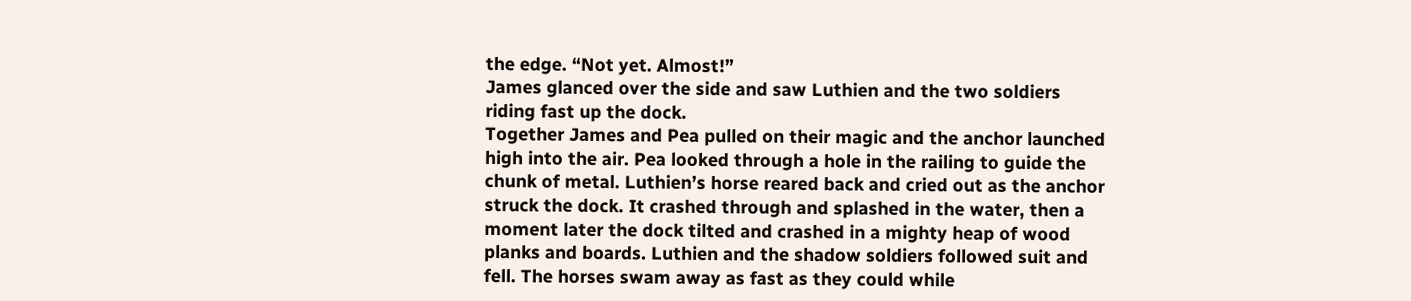the edge. “Not yet. Almost!”
James glanced over the side and saw Luthien and the two soldiers riding fast up the dock.
Together James and Pea pulled on their magic and the anchor launched high into the air. Pea looked through a hole in the railing to guide the chunk of metal. Luthien’s horse reared back and cried out as the anchor struck the dock. It crashed through and splashed in the water, then a moment later the dock tilted and crashed in a mighty heap of wood planks and boards. Luthien and the shadow soldiers followed suit and fell. The horses swam away as fast as they could while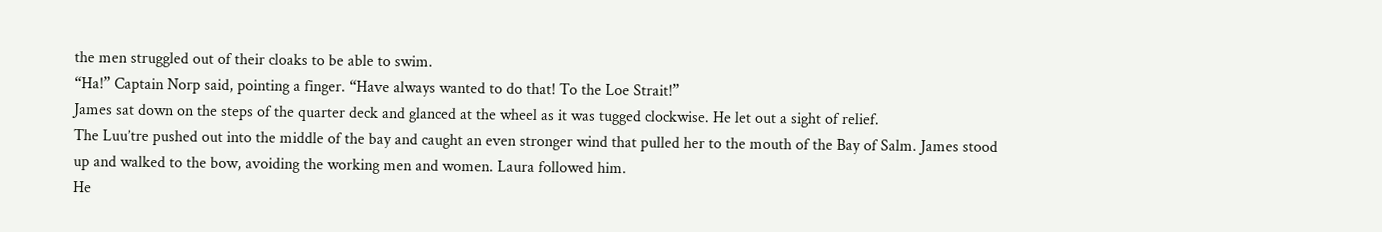the men struggled out of their cloaks to be able to swim.
“Ha!” Captain Norp said, pointing a finger. “Have always wanted to do that! To the Loe Strait!”
James sat down on the steps of the quarter deck and glanced at the wheel as it was tugged clockwise. He let out a sight of relief.
The Luu’tre pushed out into the middle of the bay and caught an even stronger wind that pulled her to the mouth of the Bay of Salm. James stood up and walked to the bow, avoiding the working men and women. Laura followed him.
He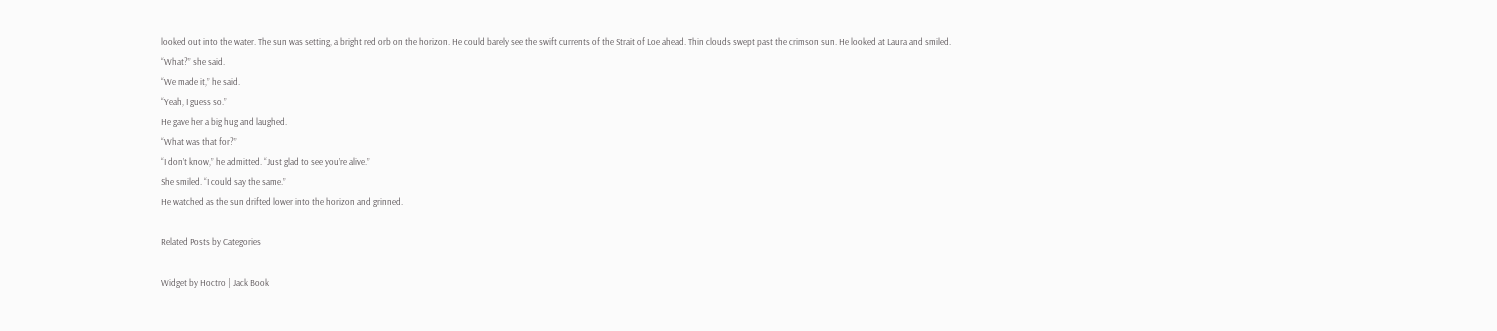looked out into the water. The sun was setting, a bright red orb on the horizon. He could barely see the swift currents of the Strait of Loe ahead. Thin clouds swept past the crimson sun. He looked at Laura and smiled.
“What?” she said.
“We made it,” he said.
“Yeah, I guess so.”
He gave her a big hug and laughed.
“What was that for?”
“I don’t know,” he admitted. “Just glad to see you’re alive.”
She smiled. “I could say the same.”
He watched as the sun drifted lower into the horizon and grinned.

Related Posts by Categories

Widget by Hoctro | Jack Book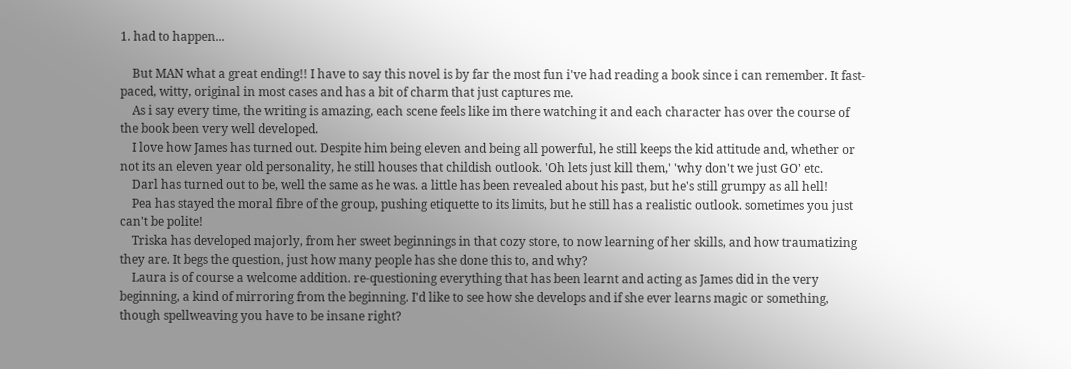1. had to happen...

    But MAN what a great ending!! I have to say this novel is by far the most fun i've had reading a book since i can remember. It fast-paced, witty, original in most cases and has a bit of charm that just captures me.
    As i say every time, the writing is amazing, each scene feels like im there watching it and each character has over the course of the book been very well developed.
    I love how James has turned out. Despite him being eleven and being all powerful, he still keeps the kid attitude and, whether or not its an eleven year old personality, he still houses that childish outlook. 'Oh lets just kill them,' 'why don't we just GO' etc.
    Darl has turned out to be, well the same as he was. a little has been revealed about his past, but he's still grumpy as all hell!
    Pea has stayed the moral fibre of the group, pushing etiquette to its limits, but he still has a realistic outlook. sometimes you just can't be polite!
    Triska has developed majorly, from her sweet beginnings in that cozy store, to now learning of her skills, and how traumatizing they are. It begs the question, just how many people has she done this to, and why?
    Laura is of course a welcome addition. re-questioning everything that has been learnt and acting as James did in the very beginning, a kind of mirroring from the beginning. I'd like to see how she develops and if she ever learns magic or something, though spellweaving you have to be insane right?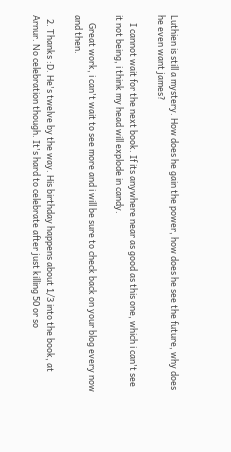Luthien is still a mystery. How does he gain the power, how does he see the future, why does he even want james?

    I cannot wait for the next book. If its anywhere near as good as this one, which i can't see it not being, i think my head will explode in candy.

    Great work, i can't wait to see more and i will be sure to check back on your blog every now and then.

  2. Thanks :D. He's twelve by the way. His birthday happens about 1/3 into the book, at Arnur. No celebration though. It's hard to celebrate after just killing 50 or so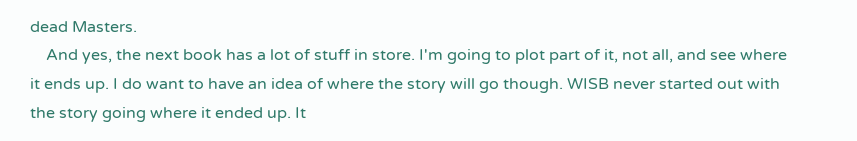dead Masters.
    And yes, the next book has a lot of stuff in store. I'm going to plot part of it, not all, and see where it ends up. I do want to have an idea of where the story will go though. WISB never started out with the story going where it ended up. It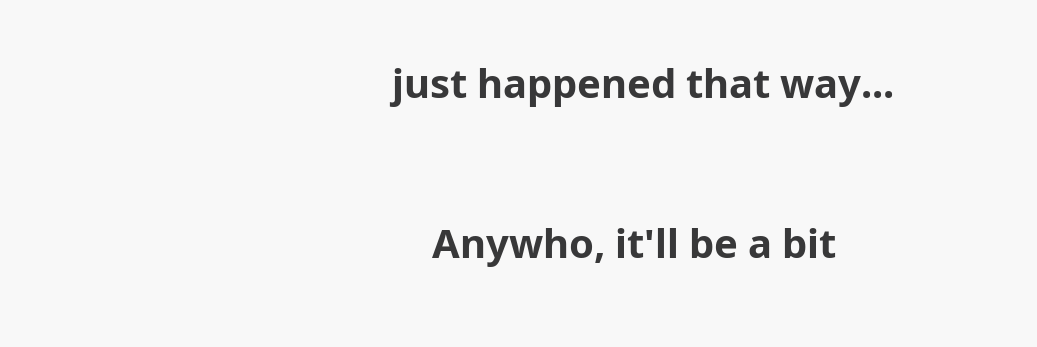just happened that way...

    Anywho, it'll be a bit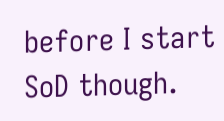before I start SoD though.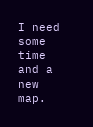I need some time and a new map.